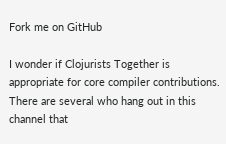Fork me on GitHub

I wonder if Clojurists Together is appropriate for core compiler contributions. There are several who hang out in this channel that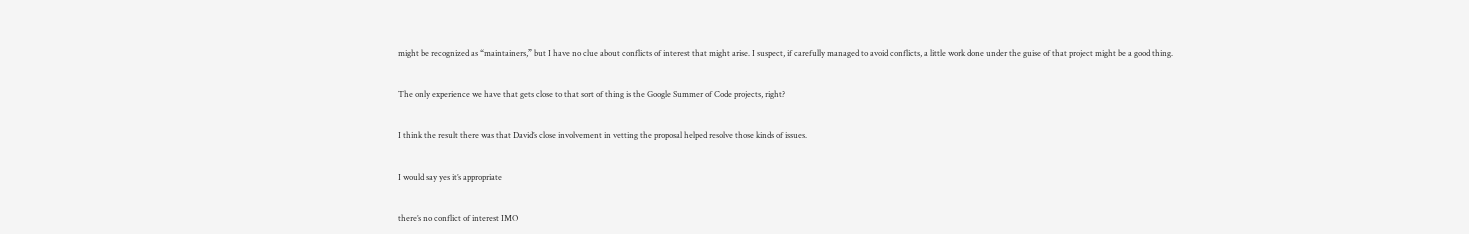might be recognized as “maintainers,” but I have no clue about conflicts of interest that might arise. I suspect, if carefully managed to avoid conflicts, a little work done under the guise of that project might be a good thing.


The only experience we have that gets close to that sort of thing is the Google Summer of Code projects, right?


I think the result there was that David’s close involvement in vetting the proposal helped resolve those kinds of issues.


I would say yes it’s appropriate


there’s no conflict of interest IMO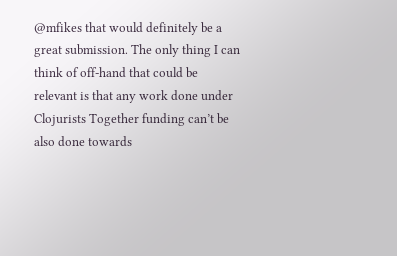@mfikes that would definitely be a great submission. The only thing I can think of off-hand that could be relevant is that any work done under Clojurists Together funding can’t be also done towards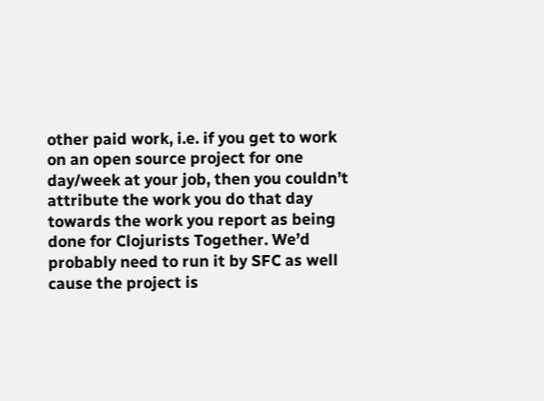other paid work, i.e. if you get to work on an open source project for one day/week at your job, then you couldn’t attribute the work you do that day towards the work you report as being done for Clojurists Together. We’d probably need to run it by SFC as well cause the project is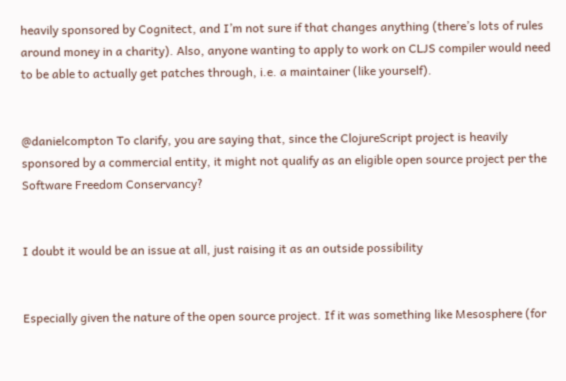heavily sponsored by Cognitect, and I’m not sure if that changes anything (there’s lots of rules around money in a charity). Also, anyone wanting to apply to work on CLJS compiler would need to be able to actually get patches through, i.e. a maintainer (like yourself).


@danielcompton To clarify, you are saying that, since the ClojureScript project is heavily sponsored by a commercial entity, it might not qualify as an eligible open source project per the Software Freedom Conservancy?


I doubt it would be an issue at all, just raising it as an outside possibility


Especially given the nature of the open source project. If it was something like Mesosphere (for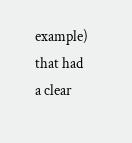example) that had a clear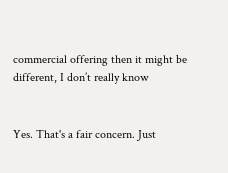commercial offering then it might be different, I don’t really know


Yes. That's a fair concern. Just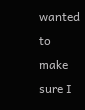wanted to make sure I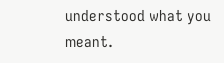understood what you meant.